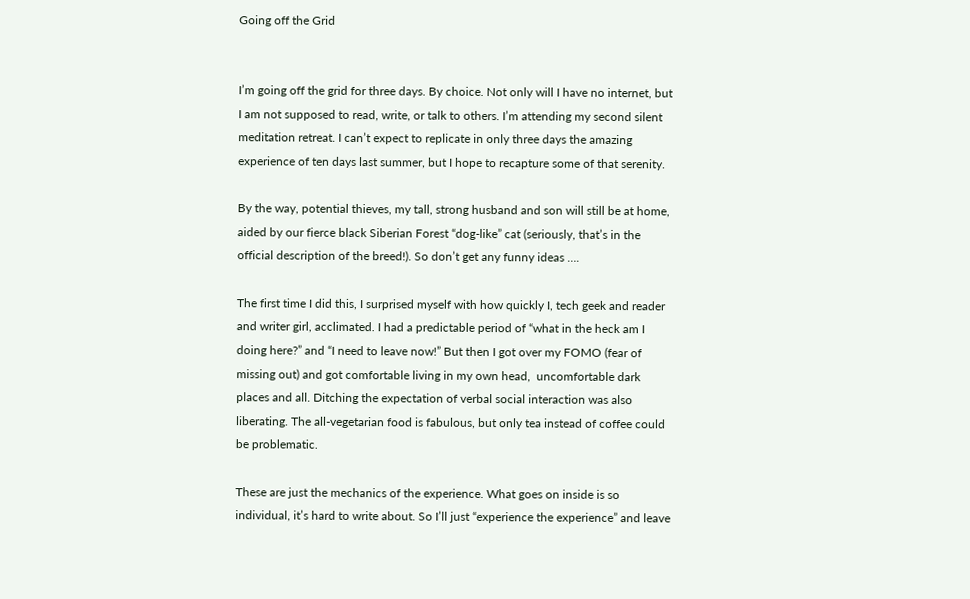Going off the Grid


I’m going off the grid for three days. By choice. Not only will I have no internet, but I am not supposed to read, write, or talk to others. I’m attending my second silent meditation retreat. I can’t expect to replicate in only three days the amazing experience of ten days last summer, but I hope to recapture some of that serenity.

By the way, potential thieves, my tall, strong husband and son will still be at home, aided by our fierce black Siberian Forest “dog-like” cat (seriously, that’s in the official description of the breed!). So don’t get any funny ideas ….

The first time I did this, I surprised myself with how quickly I, tech geek and reader and writer girl, acclimated. I had a predictable period of “what in the heck am I doing here?” and “I need to leave now!” But then I got over my FOMO (fear of missing out) and got comfortable living in my own head,  uncomfortable dark places and all. Ditching the expectation of verbal social interaction was also liberating. The all-vegetarian food is fabulous, but only tea instead of coffee could be problematic.

These are just the mechanics of the experience. What goes on inside is so individual, it’s hard to write about. So I’ll just “experience the experience” and leave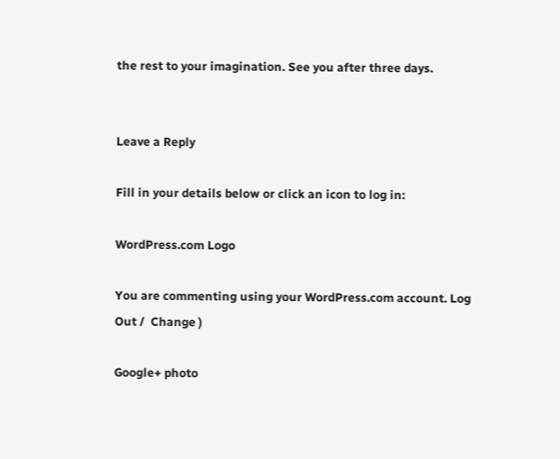the rest to your imagination. See you after three days.


Leave a Reply

Fill in your details below or click an icon to log in:

WordPress.com Logo

You are commenting using your WordPress.com account. Log Out /  Change )

Google+ photo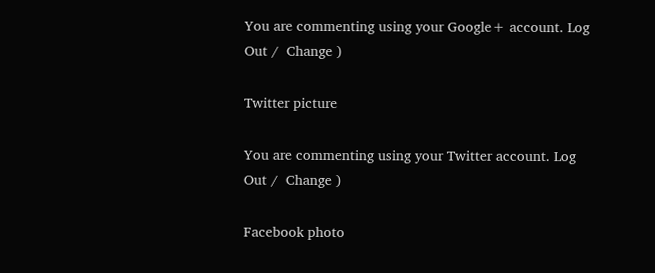You are commenting using your Google+ account. Log Out /  Change )

Twitter picture

You are commenting using your Twitter account. Log Out /  Change )

Facebook photo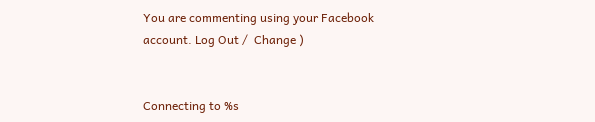You are commenting using your Facebook account. Log Out /  Change )


Connecting to %s